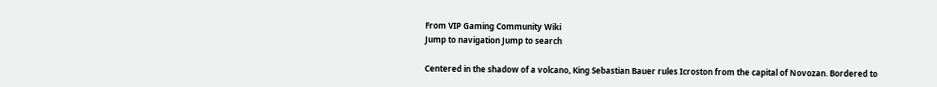From VIP Gaming Community Wiki
Jump to navigation Jump to search

Centered in the shadow of a volcano, King Sebastian Bauer rules Icroston from the capital of Novozan. Bordered to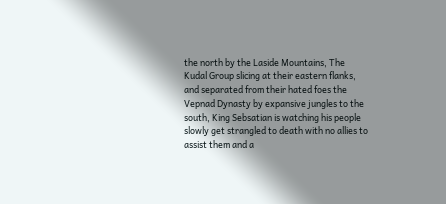the north by the Laside Mountains, The Kudal Group slicing at their eastern flanks, and separated from their hated foes the Vepnad Dynasty by expansive jungles to the south, King Sebsatian is watching his people slowly get strangled to death with no allies to assist them and a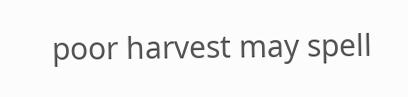poor harvest may spell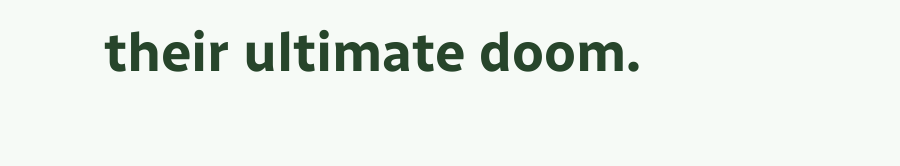their ultimate doom.